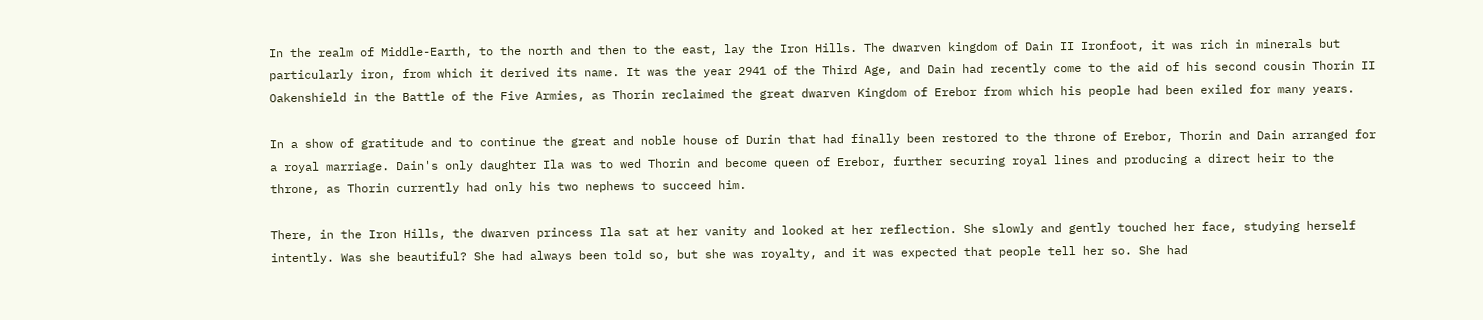In the realm of Middle-Earth, to the north and then to the east, lay the Iron Hills. The dwarven kingdom of Dain II Ironfoot, it was rich in minerals but particularly iron, from which it derived its name. It was the year 2941 of the Third Age, and Dain had recently come to the aid of his second cousin Thorin II Oakenshield in the Battle of the Five Armies, as Thorin reclaimed the great dwarven Kingdom of Erebor from which his people had been exiled for many years.

In a show of gratitude and to continue the great and noble house of Durin that had finally been restored to the throne of Erebor, Thorin and Dain arranged for a royal marriage. Dain's only daughter Ila was to wed Thorin and become queen of Erebor, further securing royal lines and producing a direct heir to the throne, as Thorin currently had only his two nephews to succeed him.

There, in the Iron Hills, the dwarven princess Ila sat at her vanity and looked at her reflection. She slowly and gently touched her face, studying herself intently. Was she beautiful? She had always been told so, but she was royalty, and it was expected that people tell her so. She had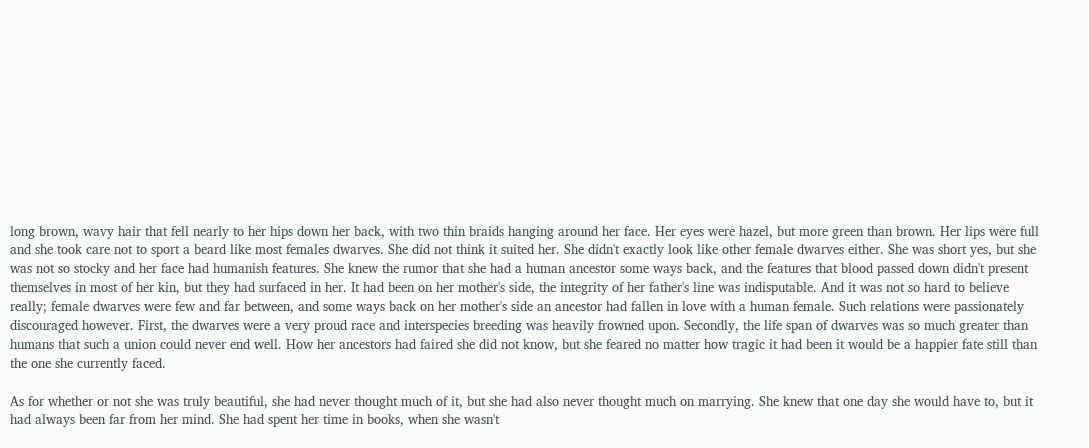long brown, wavy hair that fell nearly to her hips down her back, with two thin braids hanging around her face. Her eyes were hazel, but more green than brown. Her lips were full and she took care not to sport a beard like most females dwarves. She did not think it suited her. She didn't exactly look like other female dwarves either. She was short yes, but she was not so stocky and her face had humanish features. She knew the rumor that she had a human ancestor some ways back, and the features that blood passed down didn't present themselves in most of her kin, but they had surfaced in her. It had been on her mother's side, the integrity of her father's line was indisputable. And it was not so hard to believe really; female dwarves were few and far between, and some ways back on her mother's side an ancestor had fallen in love with a human female. Such relations were passionately discouraged however. First, the dwarves were a very proud race and interspecies breeding was heavily frowned upon. Secondly, the life span of dwarves was so much greater than humans that such a union could never end well. How her ancestors had faired she did not know, but she feared no matter how tragic it had been it would be a happier fate still than the one she currently faced.

As for whether or not she was truly beautiful, she had never thought much of it, but she had also never thought much on marrying. She knew that one day she would have to, but it had always been far from her mind. She had spent her time in books, when she wasn't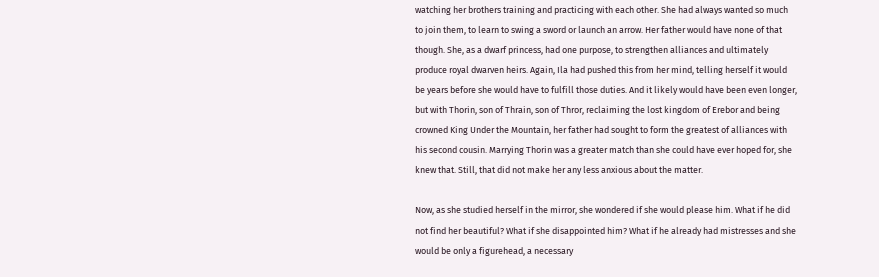watching her brothers training and practicing with each other. She had always wanted so much to join them, to learn to swing a sword or launch an arrow. Her father would have none of that though. She, as a dwarf princess, had one purpose, to strengthen alliances and ultimately produce royal dwarven heirs. Again, Ila had pushed this from her mind, telling herself it would be years before she would have to fulfill those duties. And it likely would have been even longer, but with Thorin, son of Thrain, son of Thror, reclaiming the lost kingdom of Erebor and being crowned King Under the Mountain, her father had sought to form the greatest of alliances with his second cousin. Marrying Thorin was a greater match than she could have ever hoped for, she knew that. Still, that did not make her any less anxious about the matter.

Now, as she studied herself in the mirror, she wondered if she would please him. What if he did not find her beautiful? What if she disappointed him? What if he already had mistresses and she would be only a figurehead, a necessary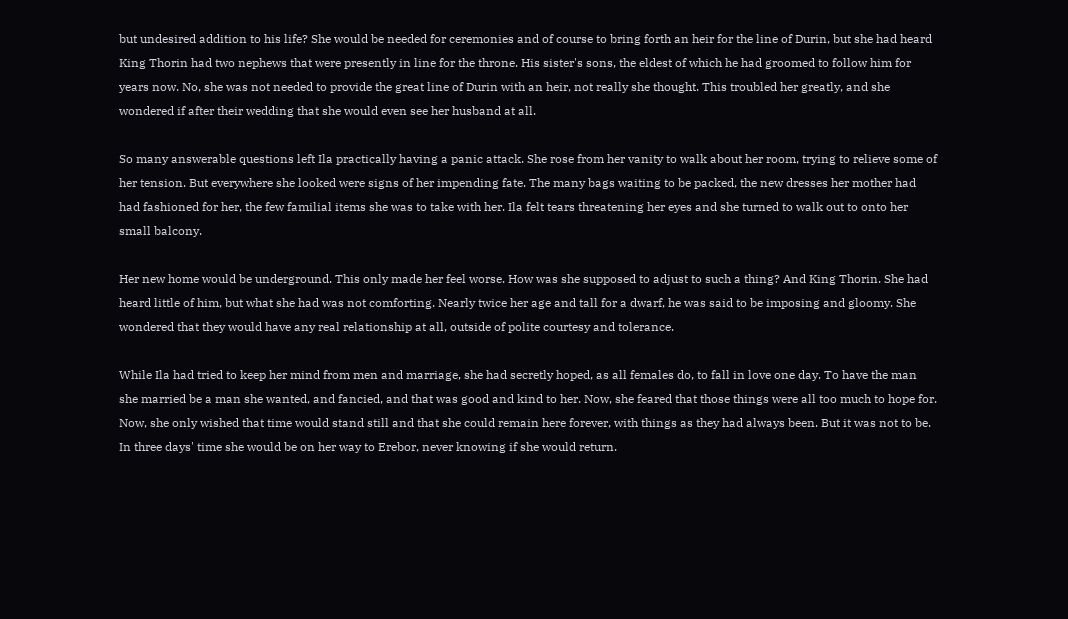but undesired addition to his life? She would be needed for ceremonies and of course to bring forth an heir for the line of Durin, but she had heard King Thorin had two nephews that were presently in line for the throne. His sister's sons, the eldest of which he had groomed to follow him for years now. No, she was not needed to provide the great line of Durin with an heir, not really she thought. This troubled her greatly, and she wondered if after their wedding that she would even see her husband at all.

So many answerable questions left Ila practically having a panic attack. She rose from her vanity to walk about her room, trying to relieve some of her tension. But everywhere she looked were signs of her impending fate. The many bags waiting to be packed, the new dresses her mother had had fashioned for her, the few familial items she was to take with her. Ila felt tears threatening her eyes and she turned to walk out to onto her small balcony.

Her new home would be underground. This only made her feel worse. How was she supposed to adjust to such a thing? And King Thorin. She had heard little of him, but what she had was not comforting. Nearly twice her age and tall for a dwarf, he was said to be imposing and gloomy. She wondered that they would have any real relationship at all, outside of polite courtesy and tolerance.

While Ila had tried to keep her mind from men and marriage, she had secretly hoped, as all females do, to fall in love one day. To have the man she married be a man she wanted, and fancied, and that was good and kind to her. Now, she feared that those things were all too much to hope for. Now, she only wished that time would stand still and that she could remain here forever, with things as they had always been. But it was not to be. In three days' time she would be on her way to Erebor, never knowing if she would return.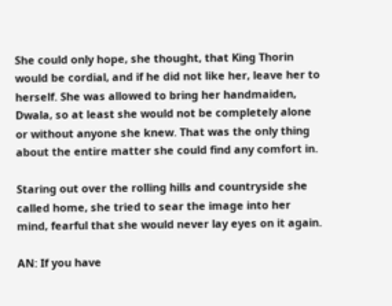She could only hope, she thought, that King Thorin would be cordial, and if he did not like her, leave her to herself. She was allowed to bring her handmaiden, Dwala, so at least she would not be completely alone or without anyone she knew. That was the only thing about the entire matter she could find any comfort in.

Staring out over the rolling hills and countryside she called home, she tried to sear the image into her mind, fearful that she would never lay eyes on it again.

AN: If you have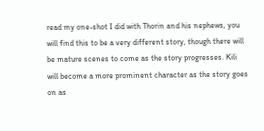read my one-shot I did with Thorin and his nephews, you will find this to be a very different story, though there will be mature scenes to come as the story progresses. Kili will become a more prominent character as the story goes on as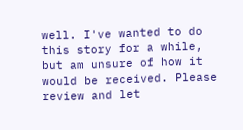well. I've wanted to do this story for a while, but am unsure of how it would be received. Please review and let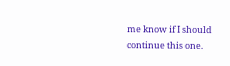me know if I should continue this one.